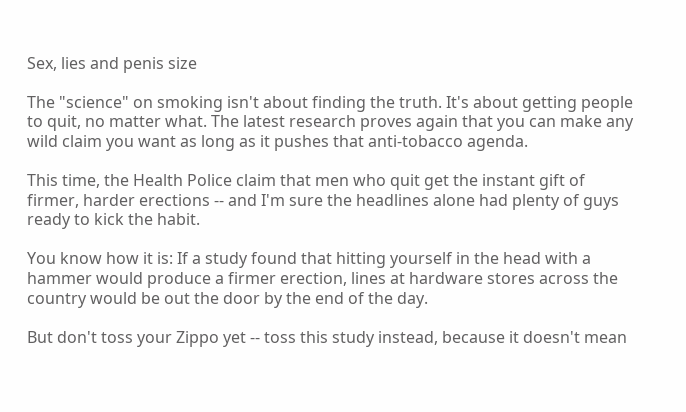Sex, lies and penis size

The "science" on smoking isn't about finding the truth. It's about getting people to quit, no matter what. The latest research proves again that you can make any wild claim you want as long as it pushes that anti-tobacco agenda.

This time, the Health Police claim that men who quit get the instant gift of firmer, harder erections -- and I'm sure the headlines alone had plenty of guys ready to kick the habit.

You know how it is: If a study found that hitting yourself in the head with a hammer would produce a firmer erection, lines at hardware stores across the country would be out the door by the end of the day.

But don't toss your Zippo yet -- toss this study instead, because it doesn't mean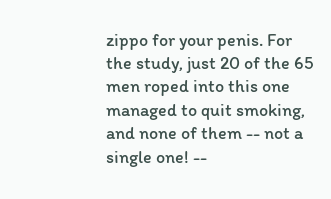zippo for your penis. For the study, just 20 of the 65 men roped into this one managed to quit smoking, and none of them -- not a single one! --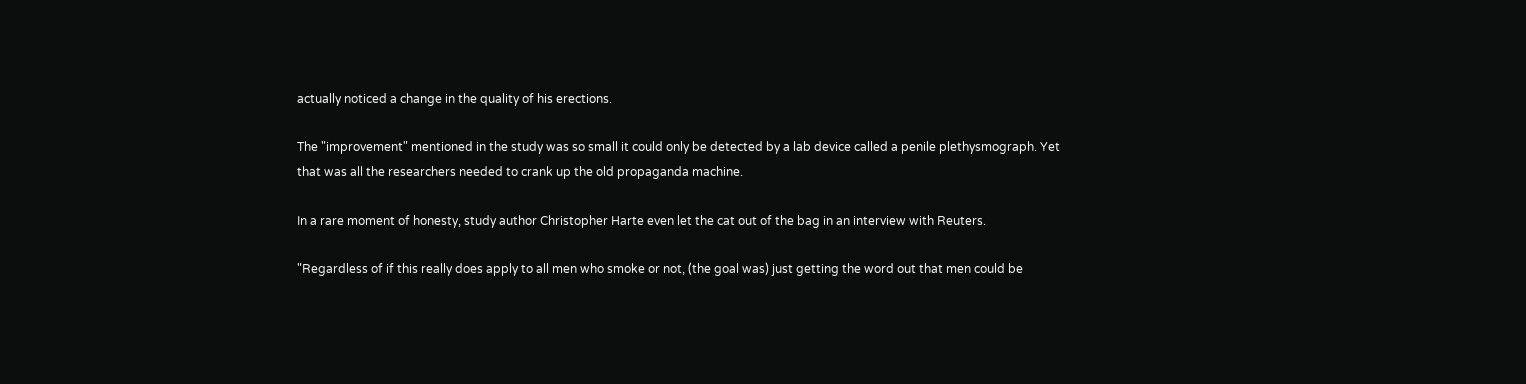actually noticed a change in the quality of his erections.

The "improvement" mentioned in the study was so small it could only be detected by a lab device called a penile plethysmograph. Yet that was all the researchers needed to crank up the old propaganda machine.

In a rare moment of honesty, study author Christopher Harte even let the cat out of the bag in an interview with Reuters.

"Regardless of if this really does apply to all men who smoke or not, (the goal was) just getting the word out that men could be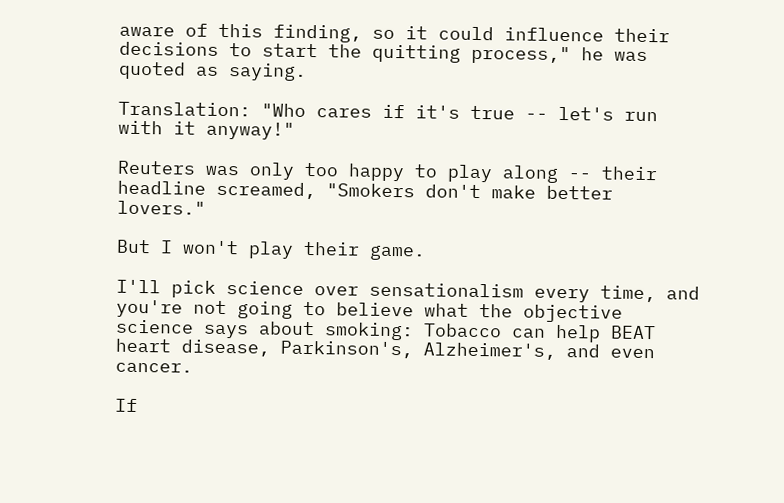aware of this finding, so it could influence their decisions to start the quitting process," he was quoted as saying.

Translation: "Who cares if it's true -- let's run with it anyway!"

Reuters was only too happy to play along -- their headline screamed, "Smokers don't make better lovers."

But I won't play their game.

I'll pick science over sensationalism every time, and you're not going to believe what the objective science says about smoking: Tobacco can help BEAT heart disease, Parkinson's, Alzheimer's, and even cancer.

If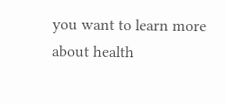you want to learn more about health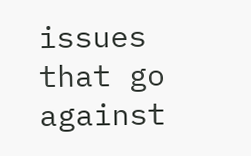issues that go against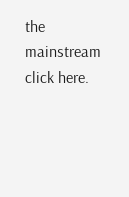the mainstream click here.